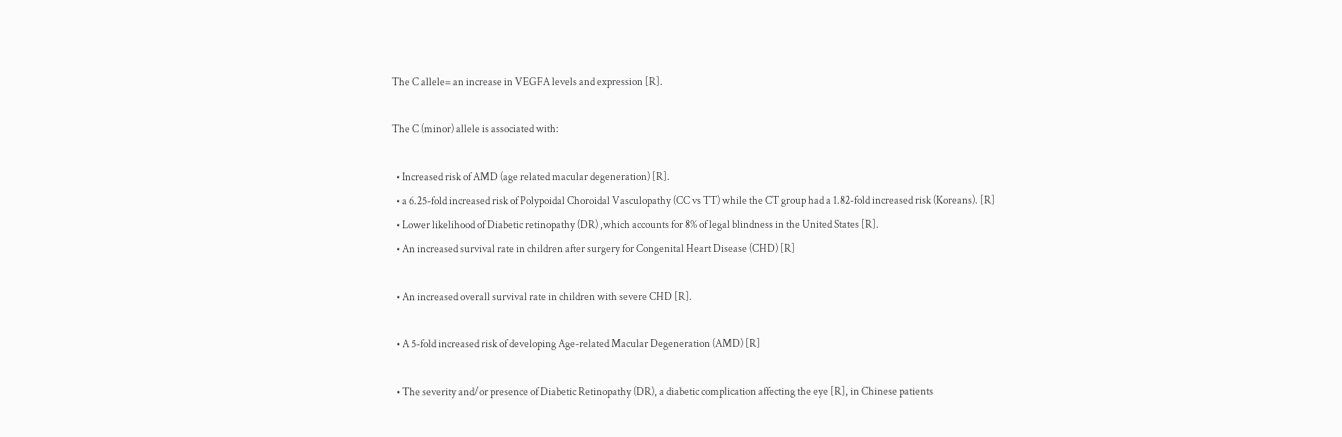The C allele= an increase in VEGFA levels and expression [R].

The C (minor) allele is associated with:

  • Increased risk of AMD (age related macular degeneration) [R].
  • a 6.25-fold increased risk of Polypoidal Choroidal Vasculopathy (CC vs TT) while the CT group had a 1.82-fold increased risk (Koreans). [R]
  • Lower likelihood of Diabetic retinopathy (DR) ,which accounts for 8% of legal blindness in the United States [R].
  • An increased survival rate in children after surgery for Congenital Heart Disease (CHD) [R]

  • An increased overall survival rate in children with severe CHD [R].

  • A 5-fold increased risk of developing Age-related Macular Degeneration (AMD) [R]

  • The severity and/or presence of Diabetic Retinopathy (DR), a diabetic complication affecting the eye [R], in Chinese patients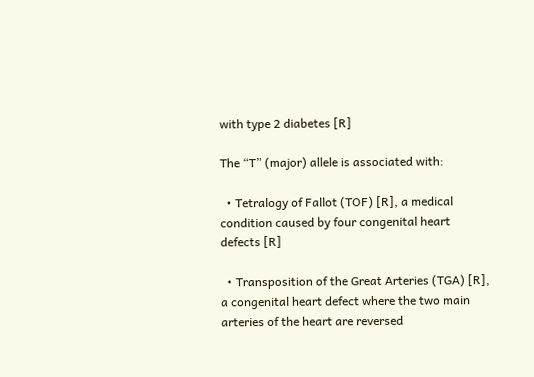with type 2 diabetes [R]

The “T” (major) allele is associated with:

  • Tetralogy of Fallot (TOF) [R], a medical condition caused by four congenital heart defects [R]

  • Transposition of the Great Arteries (TGA) [R], a congenital heart defect where the two main arteries of the heart are reversed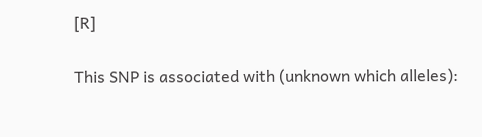[R]

This SNP is associated with (unknown which alleles):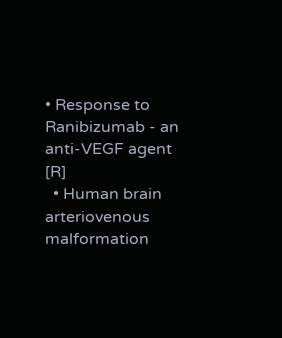• Response to Ranibizumab - an anti-VEGF agent [R]
  • Human brain arteriovenous malformation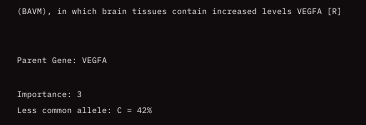(BAVM), in which brain tissues contain increased levels VEGFA [R]


Parent Gene: VEGFA

Importance: 3
Less common allele: C = 42%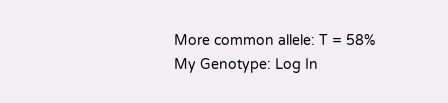More common allele: T = 58%
My Genotype: Log In